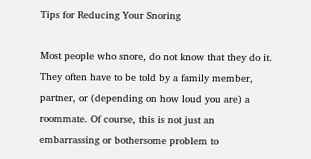Tips for Reducing Your Snoring

Most people who snore, do not know that they do it. They often have to be told by a family member, partner, or (depending on how loud you are) a roommate. Of course, this is not just an embarrassing or bothersome problem to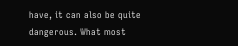have, it can also be quite dangerous. What most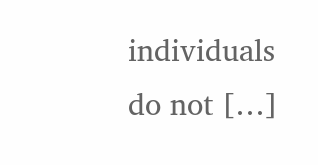individuals do not […]